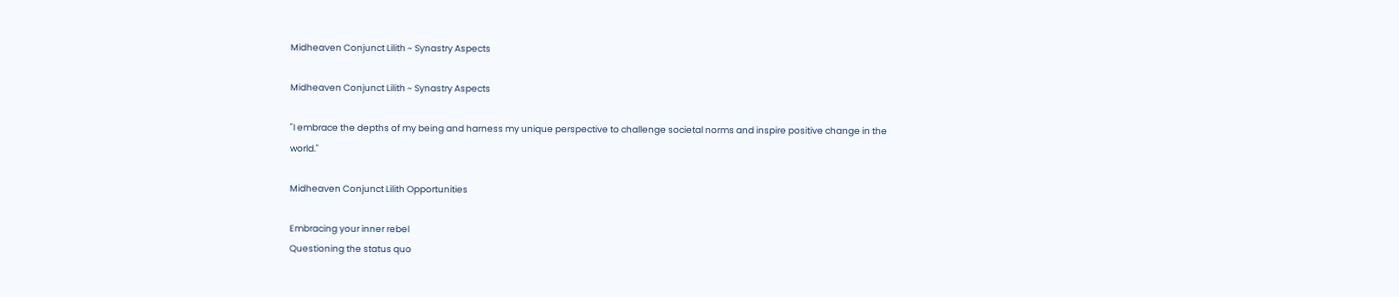Midheaven Conjunct Lilith ~ Synastry Aspects

Midheaven Conjunct Lilith ~ Synastry Aspects

"I embrace the depths of my being and harness my unique perspective to challenge societal norms and inspire positive change in the world."

Midheaven Conjunct Lilith Opportunities

Embracing your inner rebel
Questioning the status quo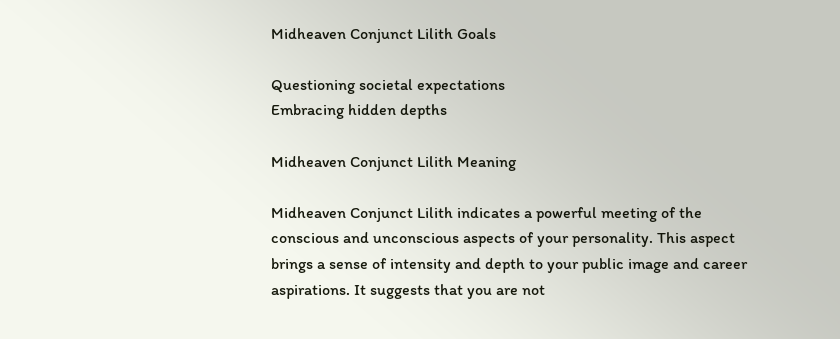Midheaven Conjunct Lilith Goals

Questioning societal expectations
Embracing hidden depths

Midheaven Conjunct Lilith Meaning

Midheaven Conjunct Lilith indicates a powerful meeting of the conscious and unconscious aspects of your personality. This aspect brings a sense of intensity and depth to your public image and career aspirations. It suggests that you are not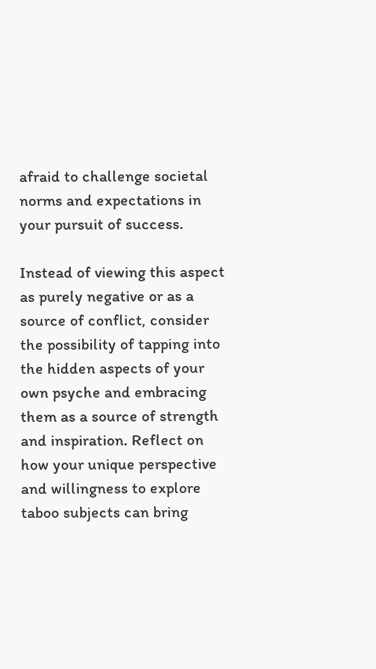afraid to challenge societal norms and expectations in your pursuit of success.

Instead of viewing this aspect as purely negative or as a source of conflict, consider the possibility of tapping into the hidden aspects of your own psyche and embracing them as a source of strength and inspiration. Reflect on how your unique perspective and willingness to explore taboo subjects can bring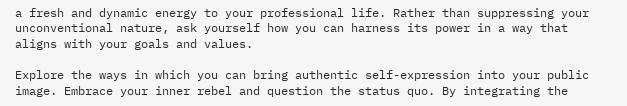a fresh and dynamic energy to your professional life. Rather than suppressing your unconventional nature, ask yourself how you can harness its power in a way that aligns with your goals and values.

Explore the ways in which you can bring authentic self-expression into your public image. Embrace your inner rebel and question the status quo. By integrating the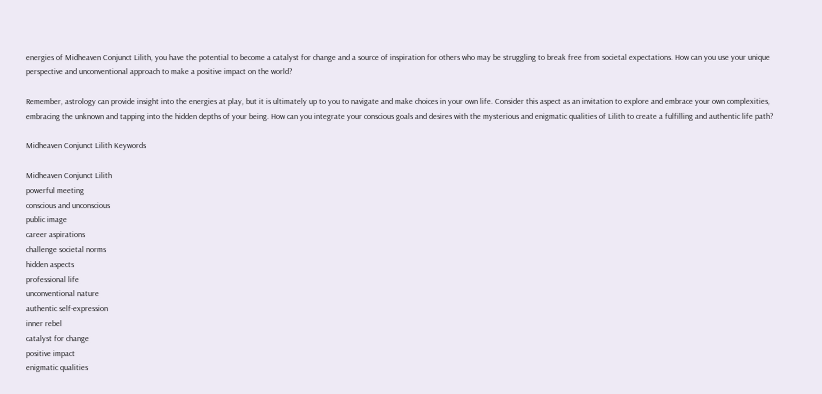energies of Midheaven Conjunct Lilith, you have the potential to become a catalyst for change and a source of inspiration for others who may be struggling to break free from societal expectations. How can you use your unique perspective and unconventional approach to make a positive impact on the world?

Remember, astrology can provide insight into the energies at play, but it is ultimately up to you to navigate and make choices in your own life. Consider this aspect as an invitation to explore and embrace your own complexities, embracing the unknown and tapping into the hidden depths of your being. How can you integrate your conscious goals and desires with the mysterious and enigmatic qualities of Lilith to create a fulfilling and authentic life path?

Midheaven Conjunct Lilith Keywords

Midheaven Conjunct Lilith
powerful meeting
conscious and unconscious
public image
career aspirations
challenge societal norms
hidden aspects
professional life
unconventional nature
authentic self-expression
inner rebel
catalyst for change
positive impact
enigmatic qualities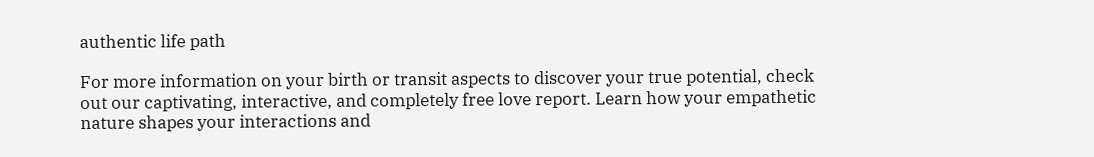authentic life path

For more information on your birth or transit aspects to discover your true potential, check out our captivating, interactive, and completely free love report. Learn how your empathetic nature shapes your interactions and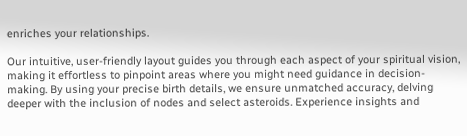enriches your relationships.

Our intuitive, user-friendly layout guides you through each aspect of your spiritual vision, making it effortless to pinpoint areas where you might need guidance in decision-making. By using your precise birth details, we ensure unmatched accuracy, delving deeper with the inclusion of nodes and select asteroids. Experience insights and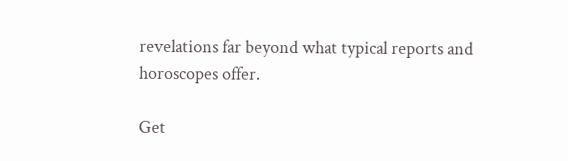revelations far beyond what typical reports and horoscopes offer.

Get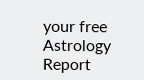your free Astrology Report